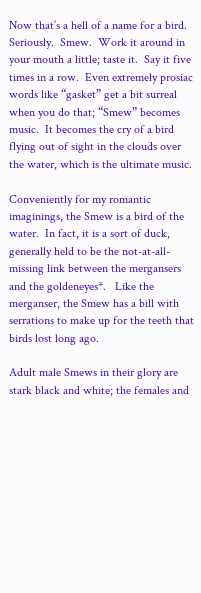Now that’s a hell of a name for a bird.  Seriously.  Smew.  Work it around in your mouth a little; taste it.  Say it five times in a row.  Even extremely prosiac words like “gasket” get a bit surreal when you do that; “Smew” becomes music.  It becomes the cry of a bird flying out of sight in the clouds over the water, which is the ultimate music.

Conveniently for my romantic imaginings, the Smew is a bird of the water.  In fact, it is a sort of duck, generally held to be the not-at-all-missing link between the mergansers and the goldeneyes*.   Like the merganser, the Smew has a bill with serrations to make up for the teeth that birds lost long ago.

Adult male Smews in their glory are stark black and white; the females and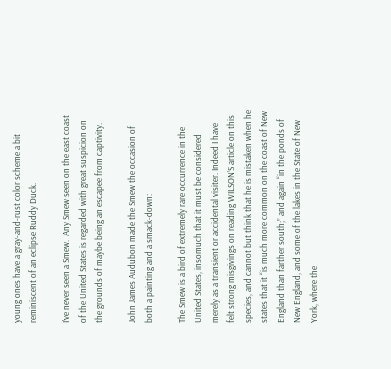young ones have a gray-and-rust color scheme a bit reminiscent of an eclipse Ruddy Duck.

I’ve never seen a Smew.  Any Smew seen on the east coast of the United States is regarded with great suspicion on the grounds of maybe being an escapee from captivity.

John James Audubon made the Smew the occasion of both a painting and a smack-down:

The Smew is a bird of extremely rare occurrence in the United States, insomuch that it must be considered merely as a transient or accidental visiter. Indeed I have felt strong misgivings on reading WILSON’S article on this species, and cannot but think that he is mistaken when he states that it “is much more common on the coast of New England than farther south;” and again “in the ponds of New England, and some of the lakes in the State of New York, where the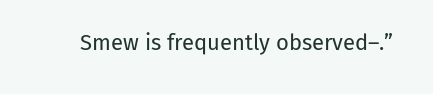Smew is frequently observed–.”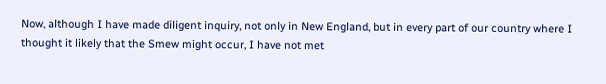Now, although I have made diligent inquiry, not only in New England, but in every part of our country where I thought it likely that the Smew might occur, I have not met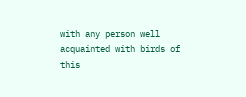with any person well acquainted with birds of this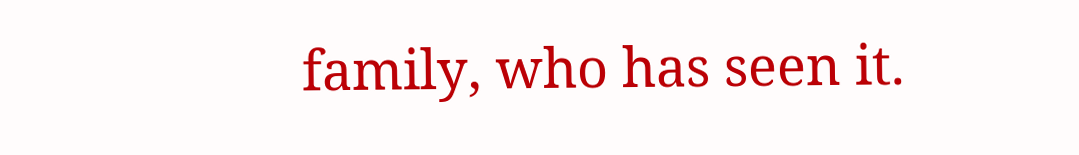family, who has seen it.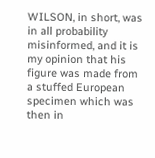WILSON, in short, was in all probability misinformed, and it is my opinion that his figure was made from a stuffed European specimen which was then in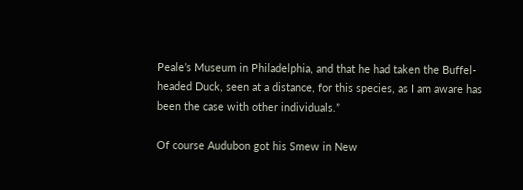Peale’s Museum in Philadelphia, and that he had taken the Buffel-headed Duck, seen at a distance, for this species, as I am aware has been the case with other individuals.”

Of course Audubon got his Smew in New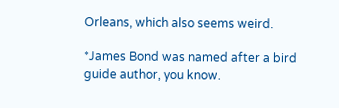Orleans, which also seems weird.

*James Bond was named after a bird guide author, you know.